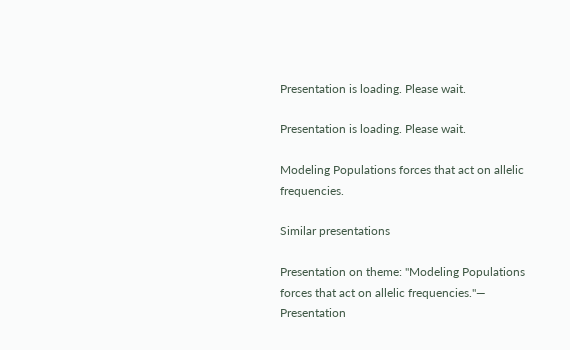Presentation is loading. Please wait.

Presentation is loading. Please wait.

Modeling Populations forces that act on allelic frequencies.

Similar presentations

Presentation on theme: "Modeling Populations forces that act on allelic frequencies."— Presentation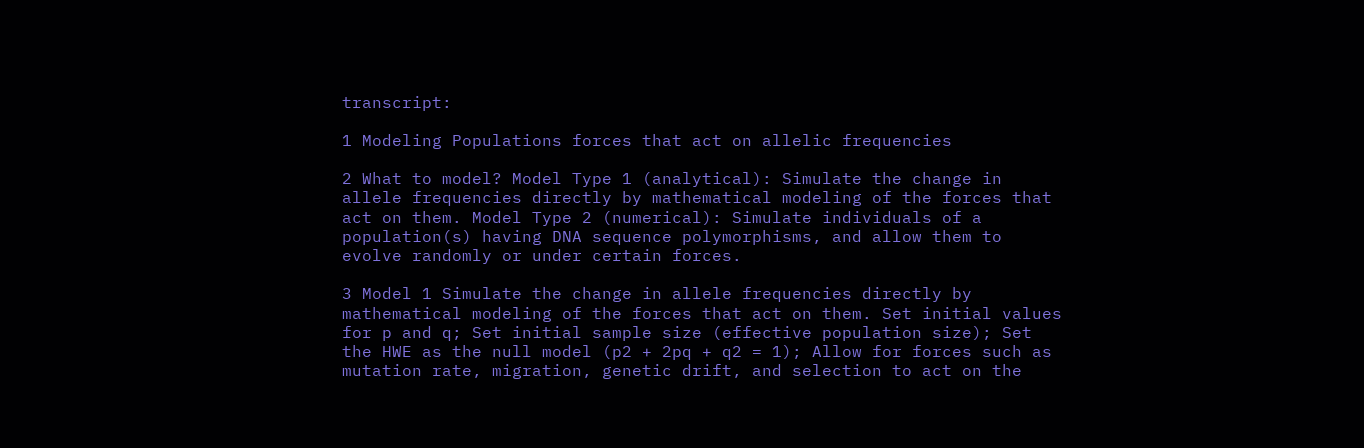transcript:

1 Modeling Populations forces that act on allelic frequencies

2 What to model? Model Type 1 (analytical): Simulate the change in allele frequencies directly by mathematical modeling of the forces that act on them. Model Type 2 (numerical): Simulate individuals of a population(s) having DNA sequence polymorphisms, and allow them to evolve randomly or under certain forces.

3 Model 1 Simulate the change in allele frequencies directly by mathematical modeling of the forces that act on them. Set initial values for p and q; Set initial sample size (effective population size); Set the HWE as the null model (p2 + 2pq + q2 = 1); Allow for forces such as mutation rate, migration, genetic drift, and selection to act on the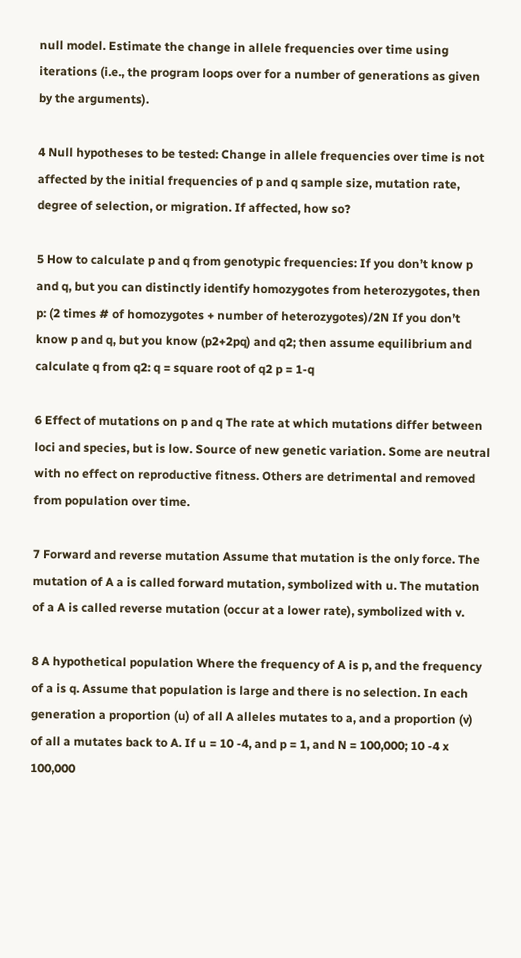null model. Estimate the change in allele frequencies over time using iterations (i.e., the program loops over for a number of generations as given by the arguments).

4 Null hypotheses to be tested: Change in allele frequencies over time is not affected by the initial frequencies of p and q sample size, mutation rate, degree of selection, or migration. If affected, how so?

5 How to calculate p and q from genotypic frequencies: If you don’t know p and q, but you can distinctly identify homozygotes from heterozygotes, then p: (2 times # of homozygotes + number of heterozygotes)/2N If you don’t know p and q, but you know (p2+2pq) and q2; then assume equilibrium and calculate q from q2: q = square root of q2 p = 1-q

6 Effect of mutations on p and q The rate at which mutations differ between loci and species, but is low. Source of new genetic variation. Some are neutral with no effect on reproductive fitness. Others are detrimental and removed from population over time.

7 Forward and reverse mutation Assume that mutation is the only force. The mutation of A a is called forward mutation, symbolized with u. The mutation of a A is called reverse mutation (occur at a lower rate), symbolized with v.

8 A hypothetical population Where the frequency of A is p, and the frequency of a is q. Assume that population is large and there is no selection. In each generation a proportion (u) of all A alleles mutates to a, and a proportion (v) of all a mutates back to A. If u = 10 -4, and p = 1, and N = 100,000; 10 -4 x 100,000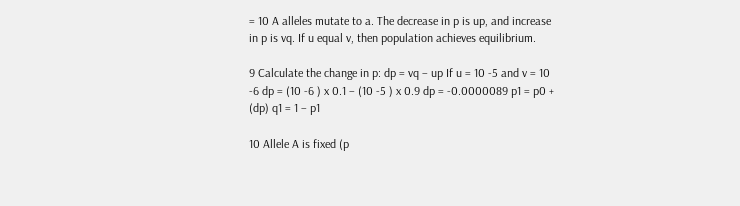= 10 A alleles mutate to a. The decrease in p is up, and increase in p is vq. If u equal v, then population achieves equilibrium.

9 Calculate the change in p: dp = vq – up If u = 10 -5 and v = 10 -6 dp = (10 -6 ) x 0.1 – (10 -5 ) x 0.9 dp = -0.0000089 p1 = p0 + (dp) q1 = 1 – p1

10 Allele A is fixed (p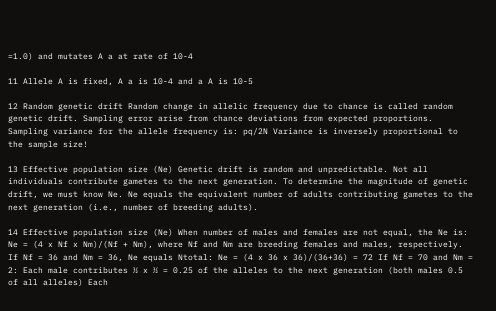=1.0) and mutates A a at rate of 10-4

11 Allele A is fixed, A a is 10-4 and a A is 10-5

12 Random genetic drift Random change in allelic frequency due to chance is called random genetic drift. Sampling error arise from chance deviations from expected proportions. Sampling variance for the allele frequency is: pq/2N Variance is inversely proportional to the sample size!

13 Effective population size (Ne) Genetic drift is random and unpredictable. Not all individuals contribute gametes to the next generation. To determine the magnitude of genetic drift, we must know Ne. Ne equals the equivalent number of adults contributing gametes to the next generation (i.e., number of breeding adults).

14 Effective population size (Ne) When number of males and females are not equal, the Ne is: Ne = (4 x Nf x Nm)/(Nf + Nm), where Nf and Nm are breeding females and males, respectively. If Nf = 36 and Nm = 36, Ne equals Ntotal: Ne = (4 x 36 x 36)/(36+36) = 72 If Nf = 70 and Nm = 2: Each male contributes ½ x ½ = 0.25 of the alleles to the next generation (both males 0.5 of all alleles) Each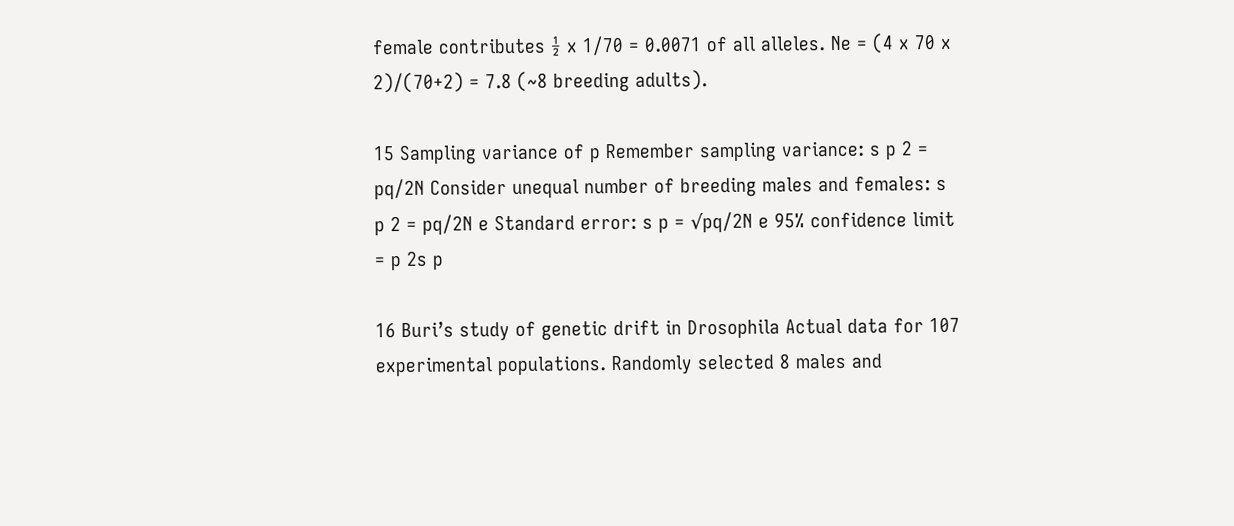female contributes ½ x 1/70 = 0.0071 of all alleles. Ne = (4 x 70 x 2)/(70+2) = 7.8 (~8 breeding adults).

15 Sampling variance of p Remember sampling variance: s p 2 = pq/2N Consider unequal number of breeding males and females: s p 2 = pq/2N e Standard error: s p = √pq/2N e 95% confidence limit = p 2s p

16 Buri’s study of genetic drift in Drosophila Actual data for 107 experimental populations. Randomly selected 8 males and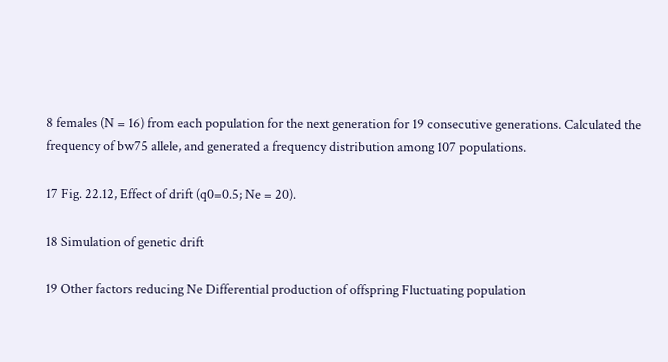8 females (N = 16) from each population for the next generation for 19 consecutive generations. Calculated the frequency of bw75 allele, and generated a frequency distribution among 107 populations.

17 Fig. 22.12, Effect of drift (q0=0.5; Ne = 20).

18 Simulation of genetic drift

19 Other factors reducing Ne Differential production of offspring Fluctuating population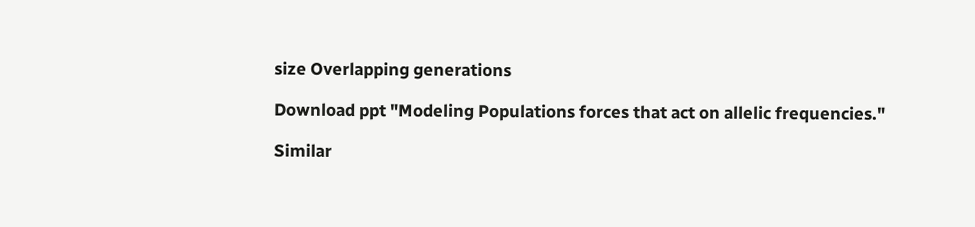size Overlapping generations

Download ppt "Modeling Populations forces that act on allelic frequencies."

Similar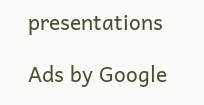presentations

Ads by Google